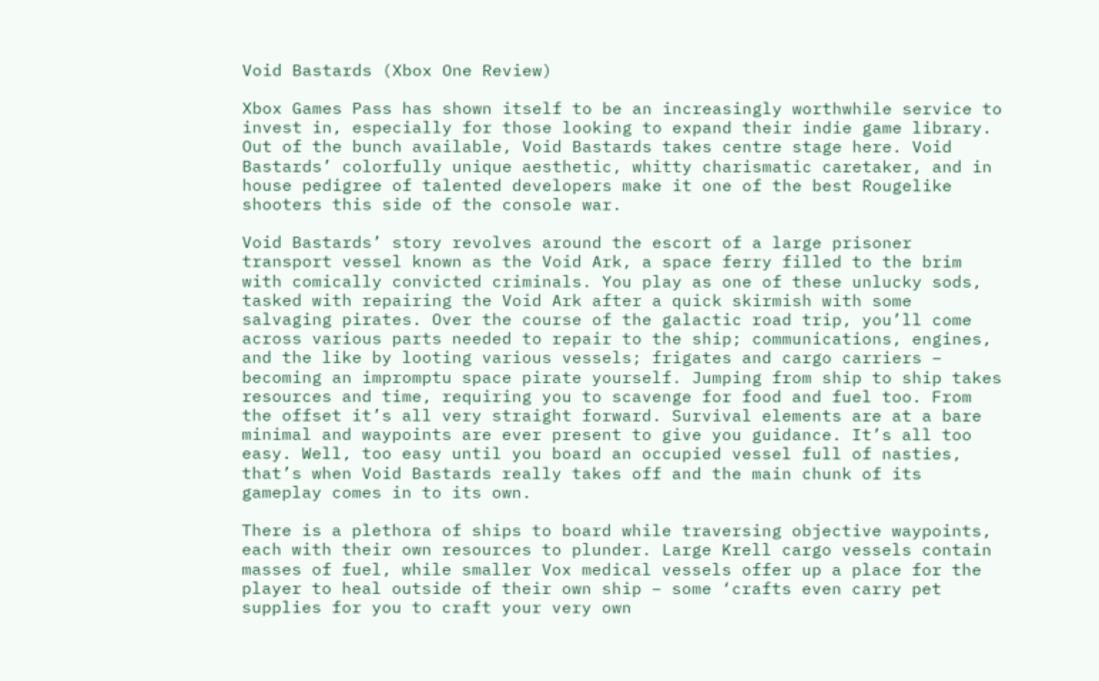Void Bastards (Xbox One Review)

Xbox Games Pass has shown itself to be an increasingly worthwhile service to invest in, especially for those looking to expand their indie game library. Out of the bunch available, Void Bastards takes centre stage here. Void Bastards’ colorfully unique aesthetic, whitty charismatic caretaker, and in house pedigree of talented developers make it one of the best Rougelike shooters this side of the console war.

Void Bastards’ story revolves around the escort of a large prisoner transport vessel known as the Void Ark, a space ferry filled to the brim with comically convicted criminals. You play as one of these unlucky sods, tasked with repairing the Void Ark after a quick skirmish with some salvaging pirates. Over the course of the galactic road trip, you’ll come across various parts needed to repair to the ship; communications, engines, and the like by looting various vessels; frigates and cargo carriers – becoming an impromptu space pirate yourself. Jumping from ship to ship takes resources and time, requiring you to scavenge for food and fuel too. From the offset it’s all very straight forward. Survival elements are at a bare minimal and waypoints are ever present to give you guidance. It’s all too easy. Well, too easy until you board an occupied vessel full of nasties, that’s when Void Bastards really takes off and the main chunk of its gameplay comes in to its own.

There is a plethora of ships to board while traversing objective waypoints, each with their own resources to plunder. Large Krell cargo vessels contain masses of fuel, while smaller Vox medical vessels offer up a place for the player to heal outside of their own ship – some ‘crafts even carry pet supplies for you to craft your very own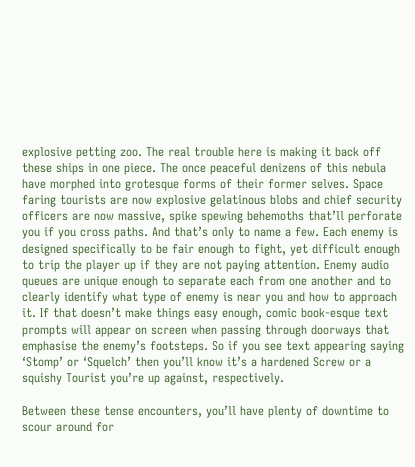explosive petting zoo. The real trouble here is making it back off these ships in one piece. The once peaceful denizens of this nebula have morphed into grotesque forms of their former selves. Space faring tourists are now explosive gelatinous blobs and chief security officers are now massive, spike spewing behemoths that’ll perforate you if you cross paths. And that’s only to name a few. Each enemy is designed specifically to be fair enough to fight, yet difficult enough to trip the player up if they are not paying attention. Enemy audio queues are unique enough to separate each from one another and to clearly identify what type of enemy is near you and how to approach it. If that doesn’t make things easy enough, comic book-esque text prompts will appear on screen when passing through doorways that emphasise the enemy’s footsteps. So if you see text appearing saying ‘Stomp’ or ‘Squelch’ then you’ll know it’s a hardened Screw or a squishy Tourist you’re up against, respectively.

Between these tense encounters, you’ll have plenty of downtime to scour around for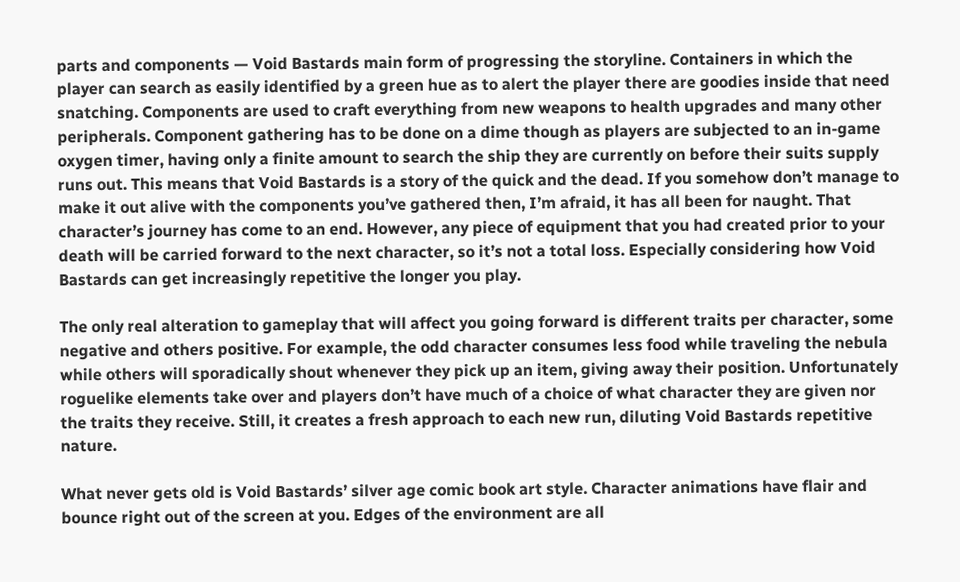parts and components — Void Bastards main form of progressing the storyline. Containers in which the player can search as easily identified by a green hue as to alert the player there are goodies inside that need snatching. Components are used to craft everything from new weapons to health upgrades and many other peripherals. Component gathering has to be done on a dime though as players are subjected to an in-game oxygen timer, having only a finite amount to search the ship they are currently on before their suits supply runs out. This means that Void Bastards is a story of the quick and the dead. If you somehow don’t manage to make it out alive with the components you’ve gathered then, I’m afraid, it has all been for naught. That character’s journey has come to an end. However, any piece of equipment that you had created prior to your death will be carried forward to the next character, so it’s not a total loss. Especially considering how Void Bastards can get increasingly repetitive the longer you play.

The only real alteration to gameplay that will affect you going forward is different traits per character, some negative and others positive. For example, the odd character consumes less food while traveling the nebula while others will sporadically shout whenever they pick up an item, giving away their position. Unfortunately roguelike elements take over and players don’t have much of a choice of what character they are given nor the traits they receive. Still, it creates a fresh approach to each new run, diluting Void Bastards repetitive nature.

What never gets old is Void Bastards’ silver age comic book art style. Character animations have flair and bounce right out of the screen at you. Edges of the environment are all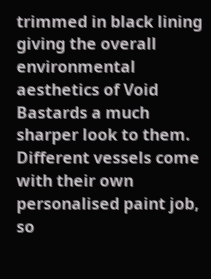trimmed in black lining giving the overall environmental aesthetics of Void Bastards a much sharper look to them. Different vessels come with their own personalised paint job, so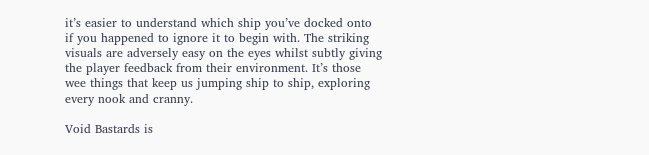it’s easier to understand which ship you’ve docked onto if you happened to ignore it to begin with. The striking visuals are adversely easy on the eyes whilst subtly giving the player feedback from their environment. It’s those wee things that keep us jumping ship to ship, exploring every nook and cranny.

Void Bastards is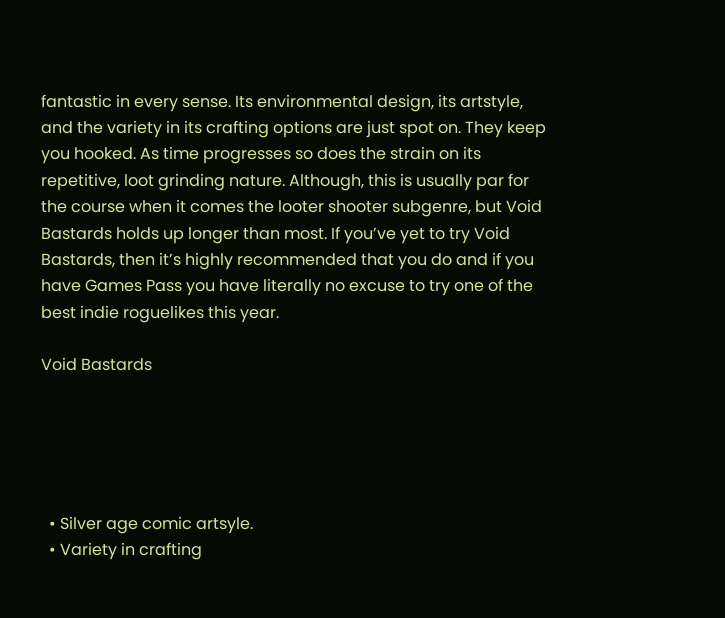fantastic in every sense. Its environmental design, its artstyle, and the variety in its crafting options are just spot on. They keep you hooked. As time progresses so does the strain on its repetitive, loot grinding nature. Although, this is usually par for the course when it comes the looter shooter subgenre, but Void Bastards holds up longer than most. If you’ve yet to try Void Bastards, then it’s highly recommended that you do and if you have Games Pass you have literally no excuse to try one of the best indie roguelikes this year.

Void Bastards





  • Silver age comic artsyle.
  • Variety in crafting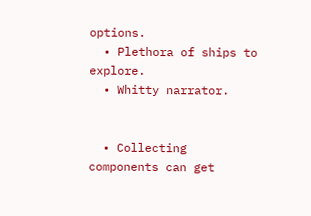options.
  • Plethora of ships to explore.
  • Whitty narrator.


  • Collecting components can get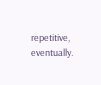repetitive, eventually.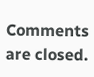Comments are closed.